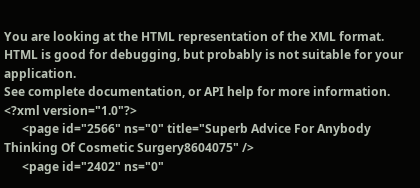You are looking at the HTML representation of the XML format.
HTML is good for debugging, but probably is not suitable for your application.
See complete documentation, or API help for more information.
<?xml version="1.0"?>
      <page id="2566" ns="0" title="Superb Advice For Anybody Thinking Of Cosmetic Surgery8604075" />
      <page id="2402" ns="0"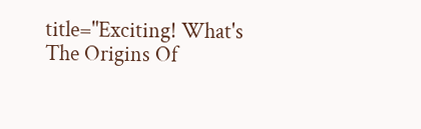title="Exciting! What's The Origins Of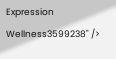Expression Wellness3599238" />